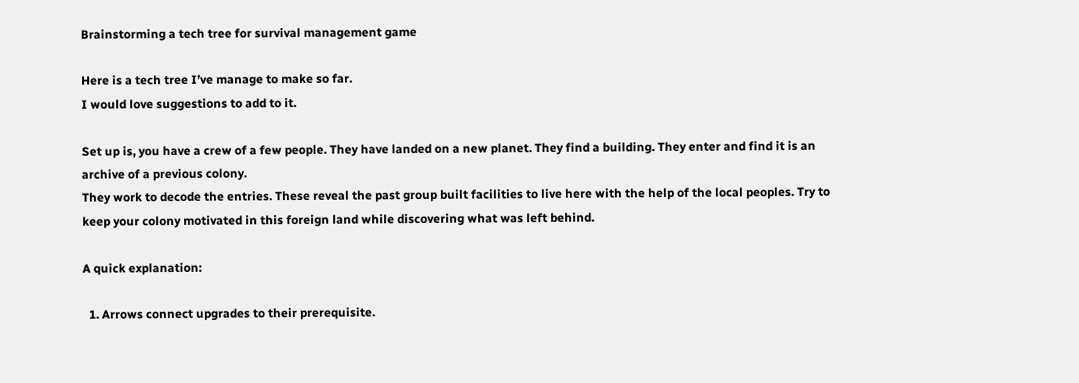Brainstorming a tech tree for survival management game

Here is a tech tree I’ve manage to make so far.
I would love suggestions to add to it.

Set up is, you have a crew of a few people. They have landed on a new planet. They find a building. They enter and find it is an archive of a previous colony.
They work to decode the entries. These reveal the past group built facilities to live here with the help of the local peoples. Try to keep your colony motivated in this foreign land while discovering what was left behind.

A quick explanation:

  1. Arrows connect upgrades to their prerequisite.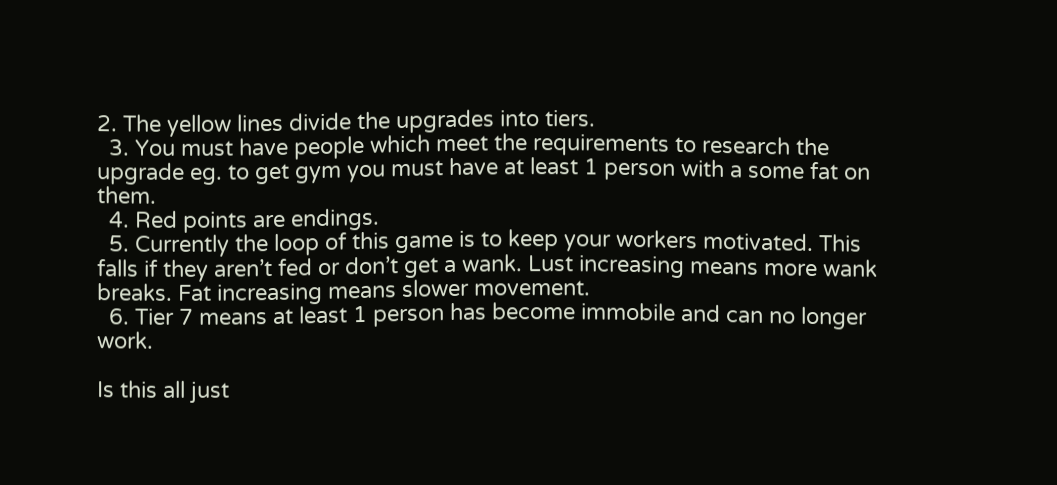2. The yellow lines divide the upgrades into tiers.
  3. You must have people which meet the requirements to research the upgrade eg. to get gym you must have at least 1 person with a some fat on them.
  4. Red points are endings.
  5. Currently the loop of this game is to keep your workers motivated. This falls if they aren’t fed or don’t get a wank. Lust increasing means more wank breaks. Fat increasing means slower movement.
  6. Tier 7 means at least 1 person has become immobile and can no longer work.

Is this all just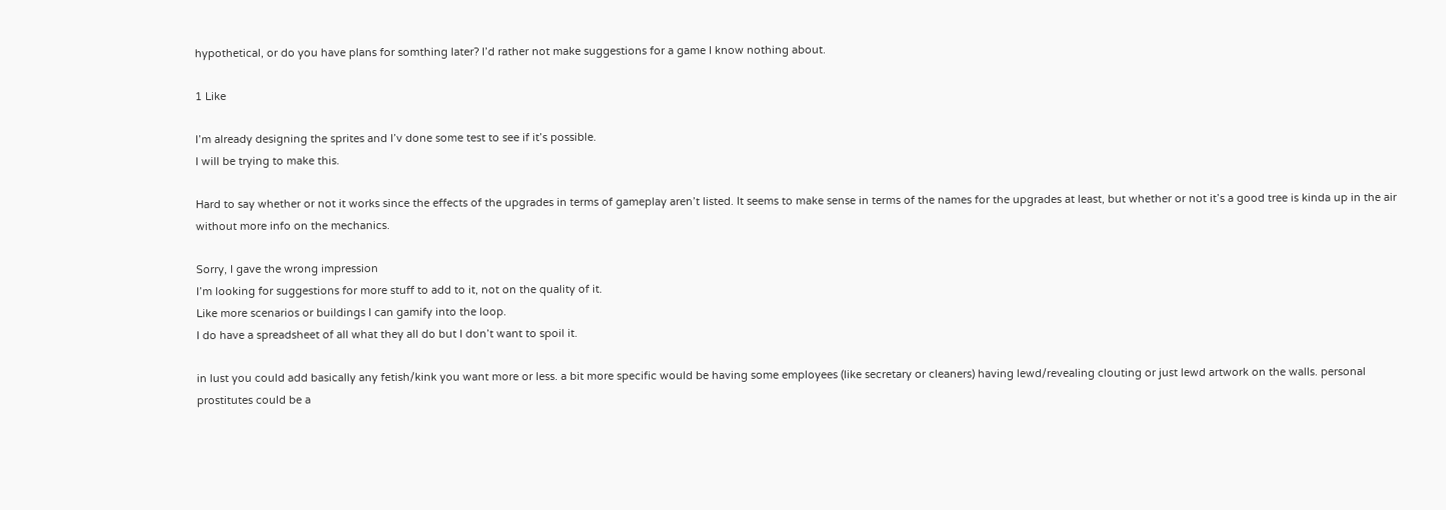hypothetical, or do you have plans for somthing later? I’d rather not make suggestions for a game I know nothing about.

1 Like

I’m already designing the sprites and I’v done some test to see if it’s possible.
I will be trying to make this.

Hard to say whether or not it works since the effects of the upgrades in terms of gameplay aren’t listed. It seems to make sense in terms of the names for the upgrades at least, but whether or not it’s a good tree is kinda up in the air without more info on the mechanics.

Sorry, I gave the wrong impression
I’m looking for suggestions for more stuff to add to it, not on the quality of it.
Like more scenarios or buildings I can gamify into the loop.
I do have a spreadsheet of all what they all do but I don’t want to spoil it.

in lust you could add basically any fetish/kink you want more or less. a bit more specific would be having some employees (like secretary or cleaners) having lewd/revealing clouting or just lewd artwork on the walls. personal prostitutes could be a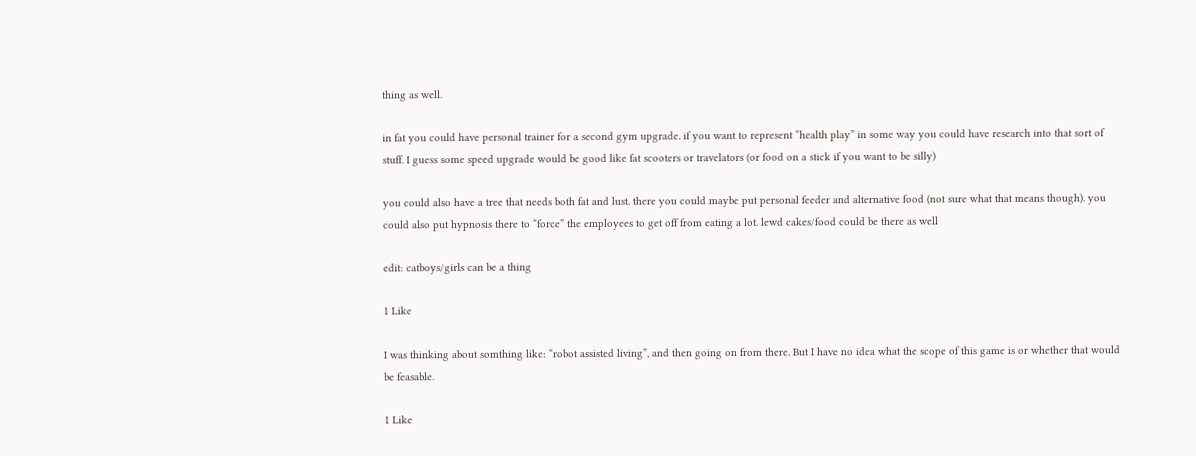thing as well.

in fat you could have personal trainer for a second gym upgrade. if you want to represent “health play” in some way you could have research into that sort of stuff. I guess some speed upgrade would be good like fat scooters or travelators (or food on a stick if you want to be silly)

you could also have a tree that needs both fat and lust. there you could maybe put personal feeder and alternative food (not sure what that means though). you could also put hypnosis there to “force” the employees to get off from eating a lot. lewd cakes/food could be there as well

edit: catboys/girls can be a thing

1 Like

I was thinking about somthing like: “robot assisted living”, and then going on from there. But I have no idea what the scope of this game is or whether that would be feasable.

1 Like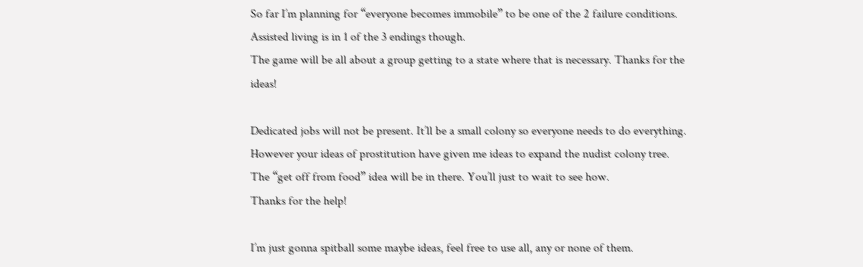So far I’m planning for “everyone becomes immobile” to be one of the 2 failure conditions. Assisted living is in 1 of the 3 endings though.
The game will be all about a group getting to a state where that is necessary. Thanks for the ideas!

Dedicated jobs will not be present. It’ll be a small colony so everyone needs to do everything.
However your ideas of prostitution have given me ideas to expand the nudist colony tree.
The “get off from food” idea will be in there. You’ll just to wait to see how.
Thanks for the help!

I’m just gonna spitball some maybe ideas, feel free to use all, any or none of them.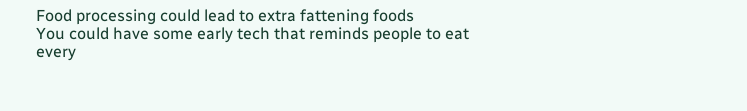Food processing could lead to extra fattening foods
You could have some early tech that reminds people to eat every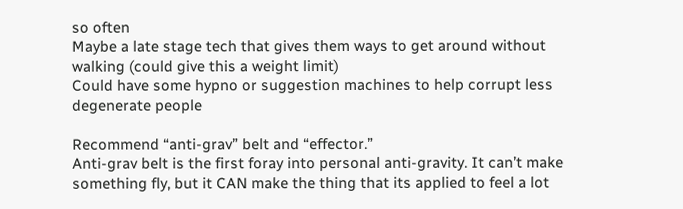so often
Maybe a late stage tech that gives them ways to get around without walking (could give this a weight limit)
Could have some hypno or suggestion machines to help corrupt less degenerate people

Recommend “anti-grav” belt and “effector.”
Anti-grav belt is the first foray into personal anti-gravity. It can’t make something fly, but it CAN make the thing that its applied to feel a lot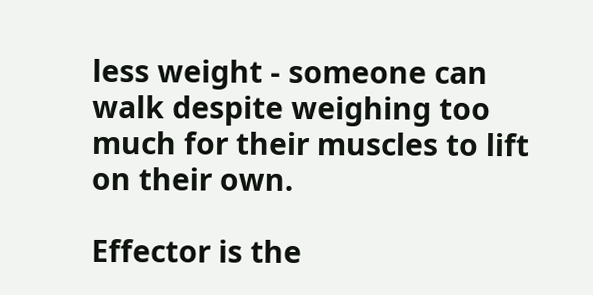less weight - someone can walk despite weighing too much for their muscles to lift on their own.

Effector is the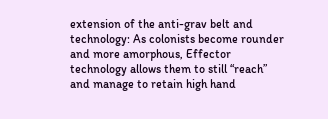extension of the anti-grav belt and technology: As colonists become rounder and more amorphous, Effector technology allows them to still “reach” and manage to retain high hand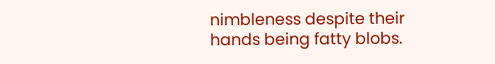nimbleness despite their hands being fatty blobs.